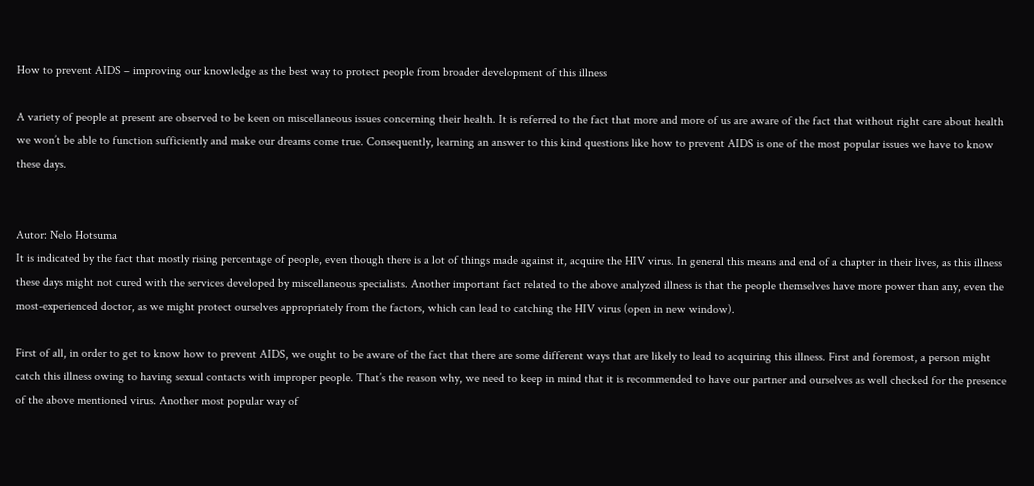How to prevent AIDS – improving our knowledge as the best way to protect people from broader development of this illness

A variety of people at present are observed to be keen on miscellaneous issues concerning their health. It is referred to the fact that more and more of us are aware of the fact that without right care about health we won’t be able to function sufficiently and make our dreams come true. Consequently, learning an answer to this kind questions like how to prevent AIDS is one of the most popular issues we have to know these days.


Autor: Nelo Hotsuma
It is indicated by the fact that mostly rising percentage of people, even though there is a lot of things made against it, acquire the HIV virus. In general this means and end of a chapter in their lives, as this illness these days might not cured with the services developed by miscellaneous specialists. Another important fact related to the above analyzed illness is that the people themselves have more power than any, even the most-experienced doctor, as we might protect ourselves appropriately from the factors, which can lead to catching the HIV virus (open in new window).

First of all, in order to get to know how to prevent AIDS, we ought to be aware of the fact that there are some different ways that are likely to lead to acquiring this illness. First and foremost, a person might catch this illness owing to having sexual contacts with improper people. That’s the reason why, we need to keep in mind that it is recommended to have our partner and ourselves as well checked for the presence of the above mentioned virus. Another most popular way of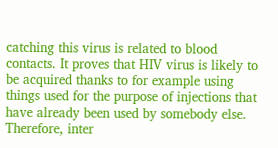catching this virus is related to blood contacts. It proves that HIV virus is likely to be acquired thanks to for example using things used for the purpose of injections that have already been used by somebody else. Therefore, inter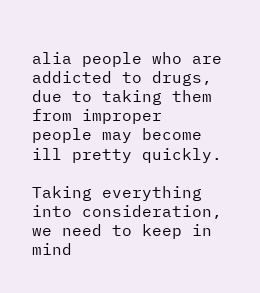alia people who are addicted to drugs, due to taking them from improper people may become ill pretty quickly.

Taking everything into consideration, we need to keep in mind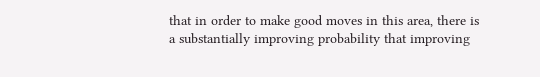that in order to make good moves in this area, there is a substantially improving probability that improving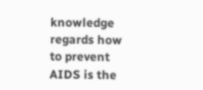knowledge regards how to prevent AIDS is the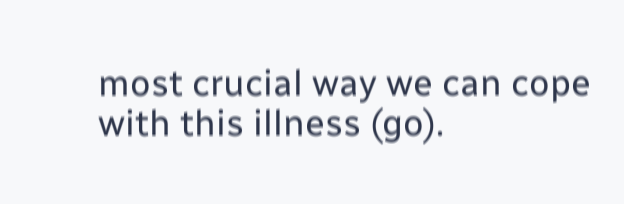most crucial way we can cope with this illness (go).